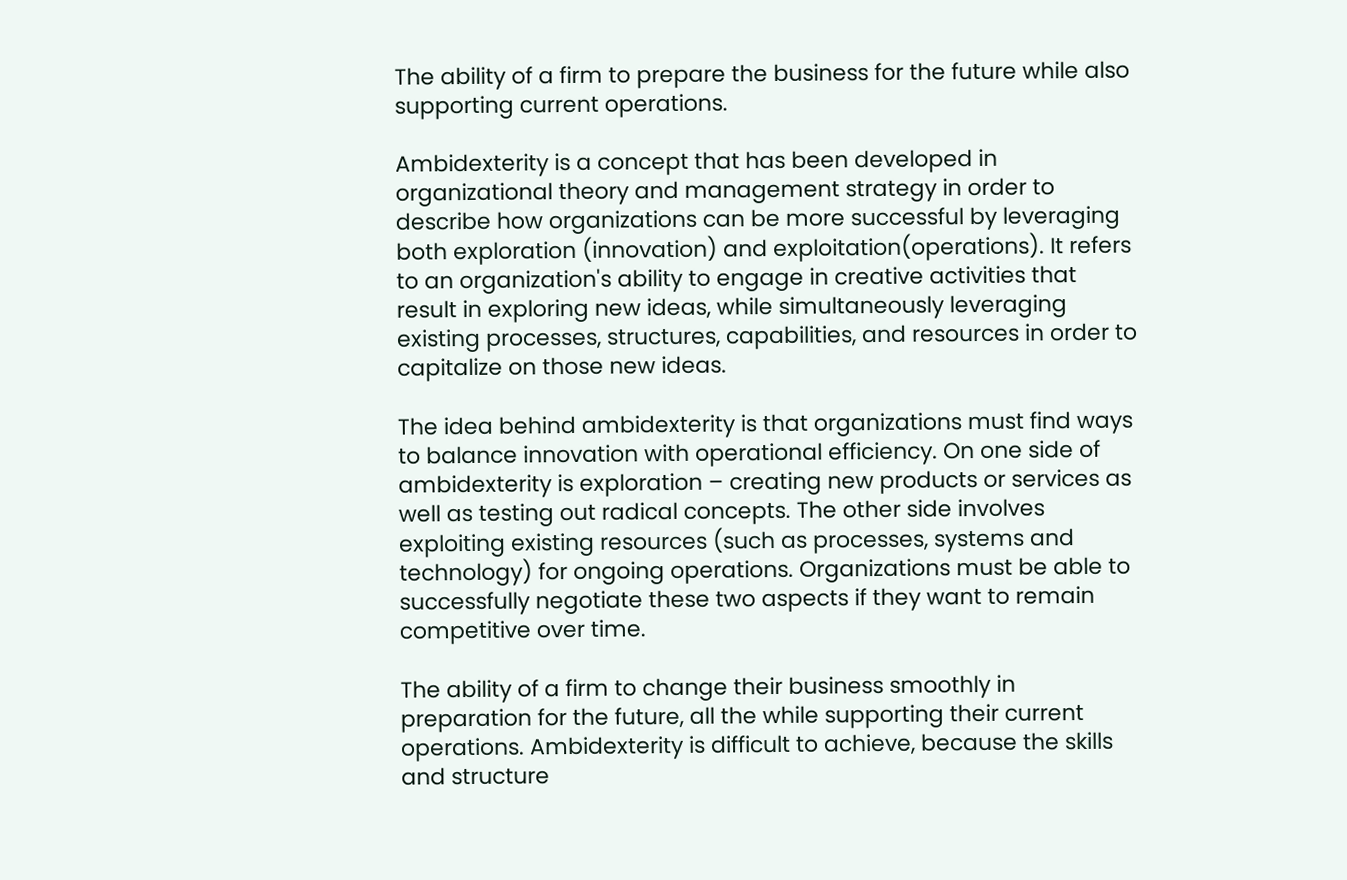The ability of a firm to prepare the business for the future while also supporting current operations.

Ambidexterity is a concept that has been developed in organizational theory and management strategy in order to describe how organizations can be more successful by leveraging both exploration (innovation) and exploitation(operations). It refers to an organization's ability to engage in creative activities that result in exploring new ideas, while simultaneously leveraging existing processes, structures, capabilities, and resources in order to capitalize on those new ideas.

The idea behind ambidexterity is that organizations must find ways to balance innovation with operational efficiency. On one side of ambidexterity is exploration – creating new products or services as well as testing out radical concepts. The other side involves exploiting existing resources (such as processes, systems and technology) for ongoing operations. Organizations must be able to successfully negotiate these two aspects if they want to remain competitive over time.

The ability of a firm to change their business smoothly in preparation for the future, all the while supporting their current operations. Ambidexterity is difficult to achieve, because the skills and structure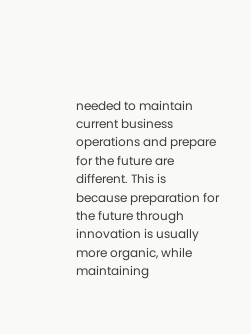needed to maintain current business operations and prepare for the future are different. This is because preparation for the future through innovation is usually more organic, while maintaining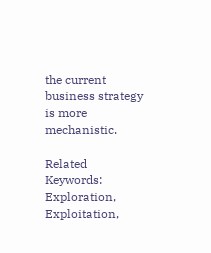the current business strategy is more mechanistic.

Related Keywords: Exploration, Exploitation,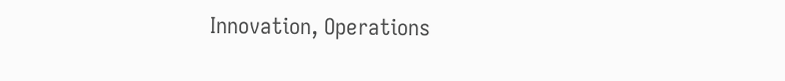Innovation, Operations